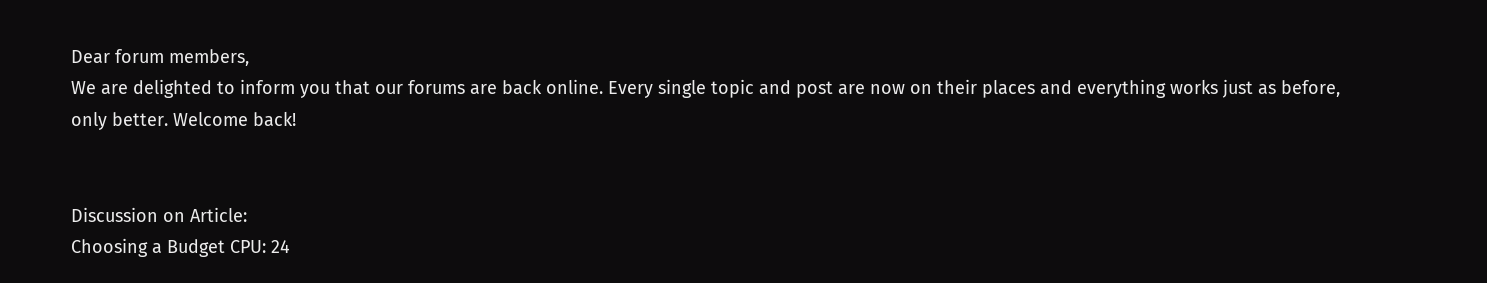Dear forum members,
We are delighted to inform you that our forums are back online. Every single topic and post are now on their places and everything works just as before, only better. Welcome back!


Discussion on Article:
Choosing a Budget CPU: 24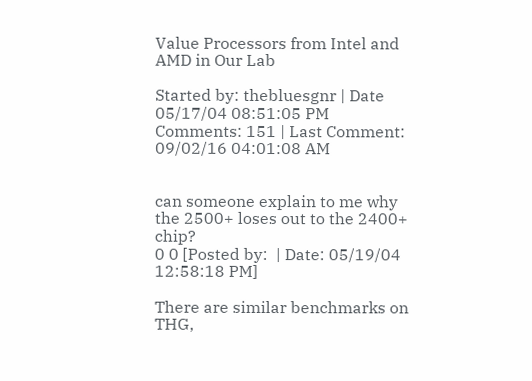Value Processors from Intel and AMD in Our Lab

Started by: thebluesgnr | Date 05/17/04 08:51:05 PM
Comments: 151 | Last Comment:  09/02/16 04:01:08 AM


can someone explain to me why the 2500+ loses out to the 2400+ chip?
0 0 [Posted by:  | Date: 05/19/04 12:58:18 PM]

There are similar benchmarks on THG,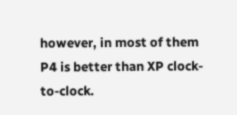however, in most of them P4 is better than XP clock-to-clock.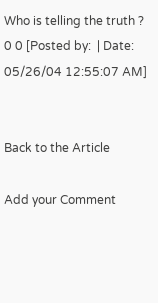Who is telling the truth ?
0 0 [Posted by:  | Date: 05/26/04 12:55:07 AM]


Back to the Article

Add your Comment